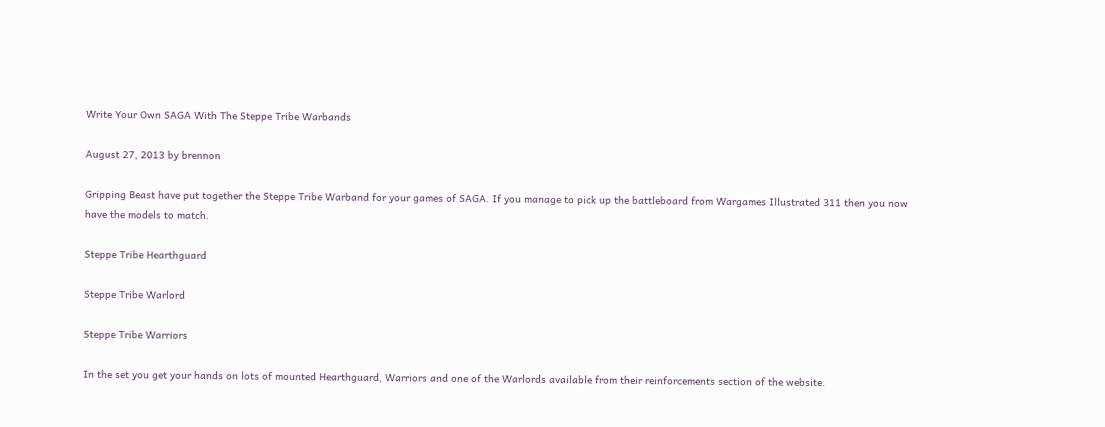Write Your Own SAGA With The Steppe Tribe Warbands

August 27, 2013 by brennon

Gripping Beast have put together the Steppe Tribe Warband for your games of SAGA. If you manage to pick up the battleboard from Wargames Illustrated 311 then you now have the models to match.

Steppe Tribe Hearthguard

Steppe Tribe Warlord

Steppe Tribe Warriors

In the set you get your hands on lots of mounted Hearthguard, Warriors and one of the Warlords available from their reinforcements section of the website.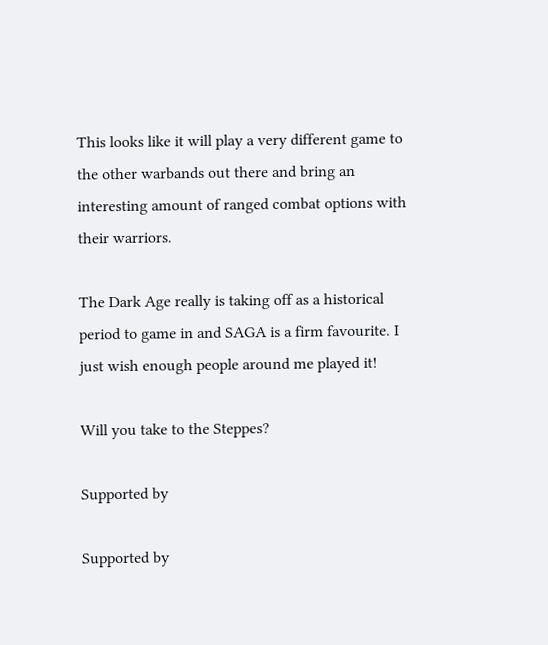This looks like it will play a very different game to the other warbands out there and bring an interesting amount of ranged combat options with their warriors.

The Dark Age really is taking off as a historical period to game in and SAGA is a firm favourite. I just wish enough people around me played it!

Will you take to the Steppes?

Supported by

Supported by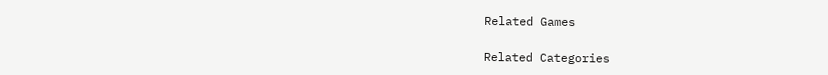Related Games

Related Categories